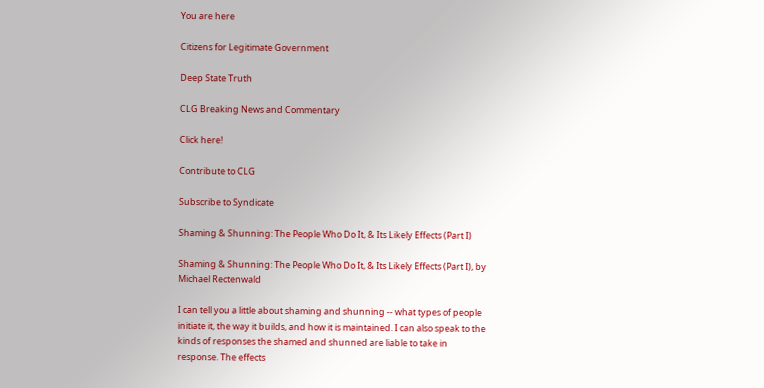You are here

Citizens for Legitimate Government

Deep State Truth

CLG Breaking News and Commentary

Click here!

Contribute to CLG

Subscribe to Syndicate

Shaming & Shunning: The People Who Do It, & Its Likely Effects (Part I)

Shaming & Shunning: The People Who Do It, & Its Likely Effects (Part I), by Michael Rectenwald

I can tell you a little about shaming and shunning -- what types of people initiate it, the way it builds, and how it is maintained. I can also speak to the kinds of responses the shamed and shunned are liable to take in response. The effects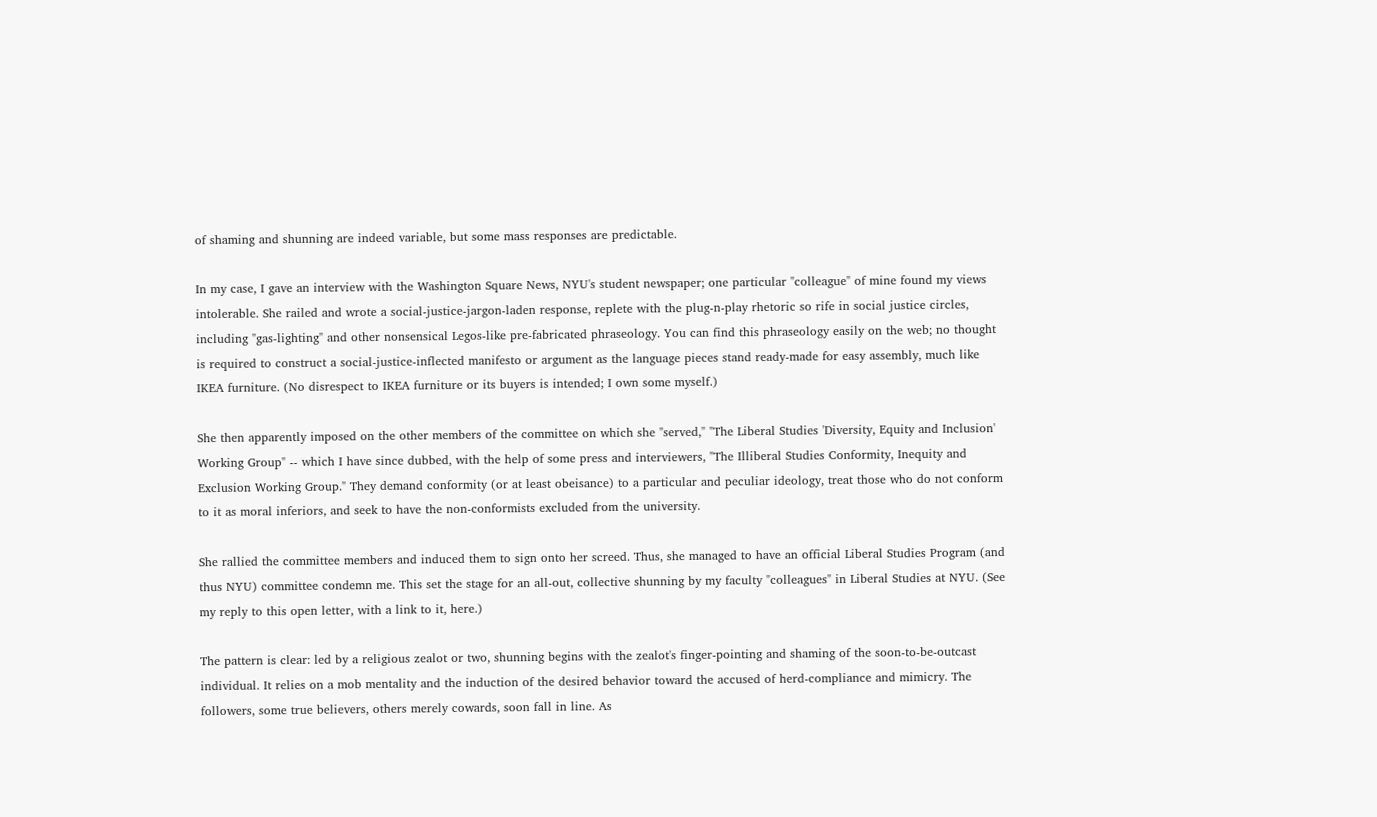of shaming and shunning are indeed variable, but some mass responses are predictable.

In my case, I gave an interview with the Washington Square News, NYU's student newspaper; one particular "colleague" of mine found my views intolerable. She railed and wrote a social-justice-jargon-laden response, replete with the plug-n-play rhetoric so rife in social justice circles, including "gas-lighting" and other nonsensical Legos-like pre-fabricated phraseology. You can find this phraseology easily on the web; no thought is required to construct a social-justice-inflected manifesto or argument as the language pieces stand ready-made for easy assembly, much like IKEA furniture. (No disrespect to IKEA furniture or its buyers is intended; I own some myself.)

She then apparently imposed on the other members of the committee on which she "served," "The Liberal Studies 'Diversity, Equity and Inclusion' Working Group" -- which I have since dubbed, with the help of some press and interviewers, "The Illiberal Studies Conformity, Inequity and Exclusion Working Group." They demand conformity (or at least obeisance) to a particular and peculiar ideology, treat those who do not conform to it as moral inferiors, and seek to have the non-conformists excluded from the university.

She rallied the committee members and induced them to sign onto her screed. Thus, she managed to have an official Liberal Studies Program (and thus NYU) committee condemn me. This set the stage for an all-out, collective shunning by my faculty "colleagues" in Liberal Studies at NYU. (See my reply to this open letter, with a link to it, here.)

The pattern is clear: led by a religious zealot or two, shunning begins with the zealot's finger-pointing and shaming of the soon-to-be-outcast individual. It relies on a mob mentality and the induction of the desired behavior toward the accused of herd-compliance and mimicry. The followers, some true believers, others merely cowards, soon fall in line. As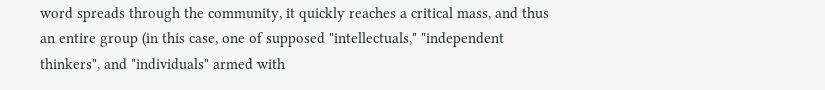word spreads through the community, it quickly reaches a critical mass, and thus an entire group (in this case, one of supposed "intellectuals," "independent thinkers", and "individuals" armed with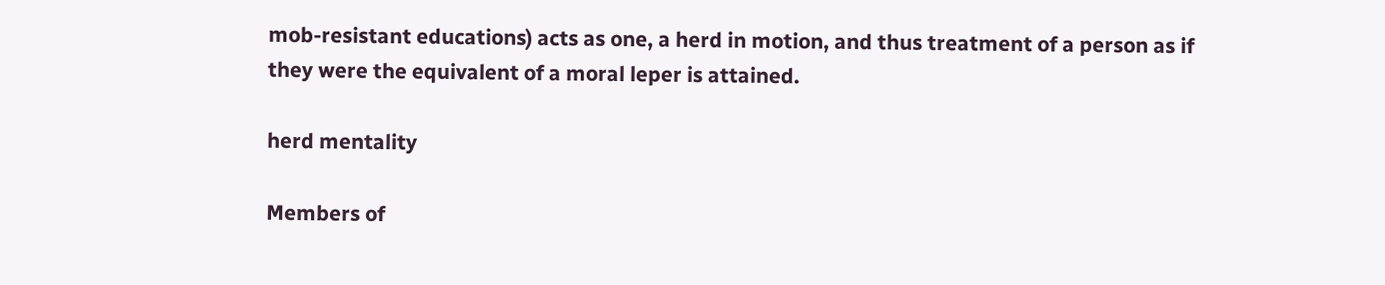mob-resistant educations) acts as one, a herd in motion, and thus treatment of a person as if they were the equivalent of a moral leper is attained.

herd mentality

Members of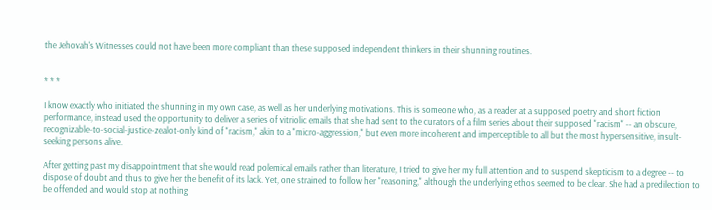the Jehovah's Witnesses could not have been more compliant than these supposed independent thinkers in their shunning routines.


* * *

I know exactly who initiated the shunning in my own case, as well as her underlying motivations. This is someone who, as a reader at a supposed poetry and short fiction performance, instead used the opportunity to deliver a series of vitriolic emails that she had sent to the curators of a film series about their supposed "racism" -- an obscure, recognizable-to-social-justice-zealot-only kind of "racism," akin to a "micro-aggression," but even more incoherent and imperceptible to all but the most hypersensitive, insult-seeking persons alive.

After getting past my disappointment that she would read polemical emails rather than literature, I tried to give her my full attention and to suspend skepticism to a degree -- to dispose of doubt and thus to give her the benefit of its lack. Yet, one strained to follow her "reasoning," although the underlying ethos seemed to be clear. She had a predilection to be offended and would stop at nothing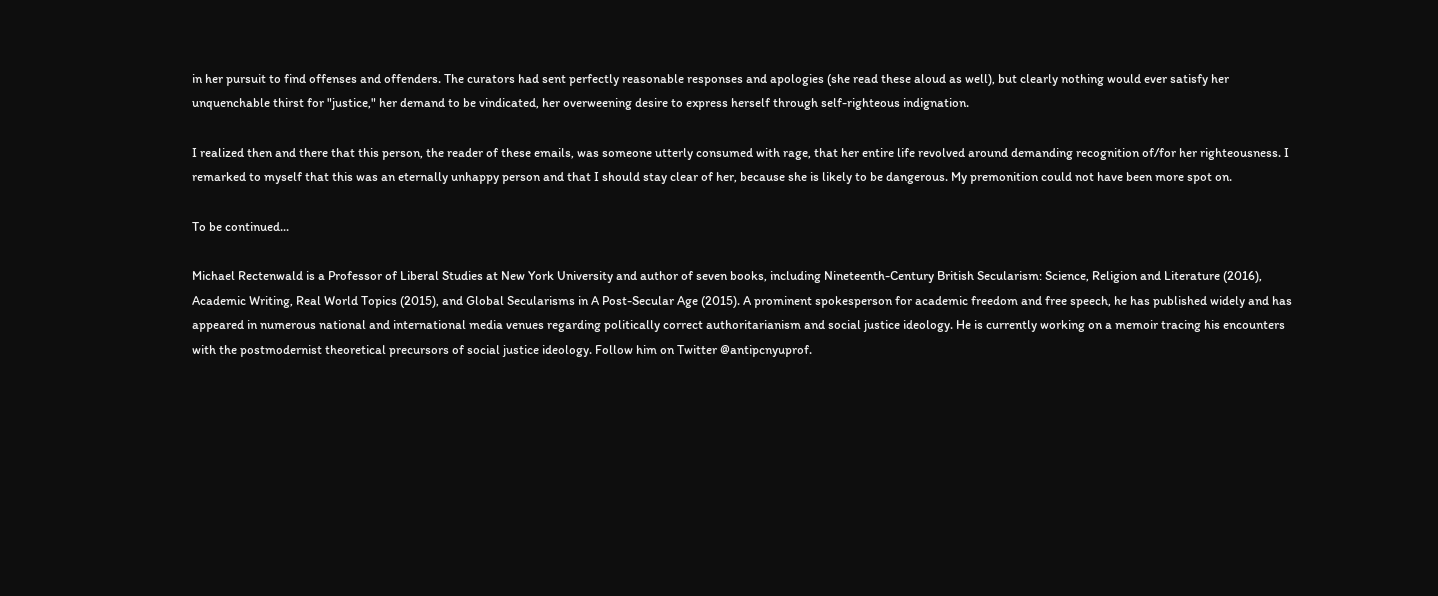in her pursuit to find offenses and offenders. The curators had sent perfectly reasonable responses and apologies (she read these aloud as well), but clearly nothing would ever satisfy her unquenchable thirst for "justice," her demand to be vindicated, her overweening desire to express herself through self-righteous indignation.

I realized then and there that this person, the reader of these emails, was someone utterly consumed with rage, that her entire life revolved around demanding recognition of/for her righteousness. I remarked to myself that this was an eternally unhappy person and that I should stay clear of her, because she is likely to be dangerous. My premonition could not have been more spot on.

To be continued...

Michael Rectenwald is a Professor of Liberal Studies at New York University and author of seven books, including Nineteenth-Century British Secularism: Science, Religion and Literature (2016), Academic Writing, Real World Topics (2015), and Global Secularisms in A Post-Secular Age (2015). A prominent spokesperson for academic freedom and free speech, he has published widely and has appeared in numerous national and international media venues regarding politically correct authoritarianism and social justice ideology. He is currently working on a memoir tracing his encounters with the postmodernist theoretical precursors of social justice ideology. Follow him on Twitter @antipcnyuprof.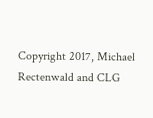Copyright 2017, Michael Rectenwald and CLG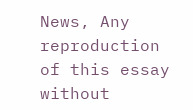News, Any reproduction of this essay without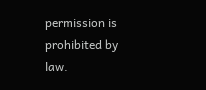permission is prohibited by law.